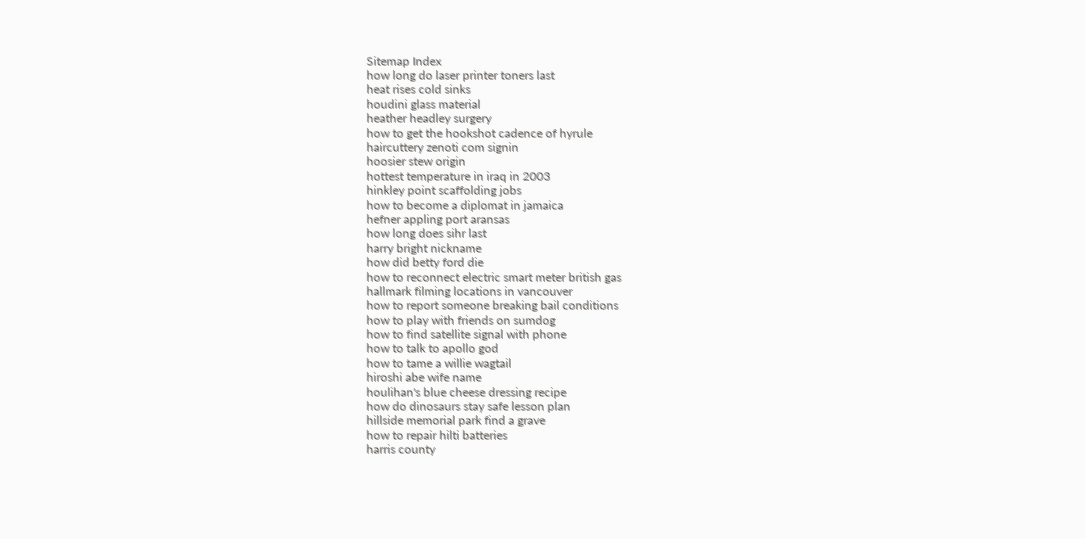Sitemap Index
how long do laser printer toners last
heat rises cold sinks
houdini glass material
heather headley surgery
how to get the hookshot cadence of hyrule
haircuttery zenoti com signin
hoosier stew origin
hottest temperature in iraq in 2003
hinkley point scaffolding jobs
how to become a diplomat in jamaica
hefner appling port aransas
how long does sihr last
harry bright nickname
how did betty ford die
how to reconnect electric smart meter british gas
hallmark filming locations in vancouver
how to report someone breaking bail conditions
how to play with friends on sumdog
how to find satellite signal with phone
how to talk to apollo god
how to tame a willie wagtail
hiroshi abe wife name
houlihan's blue cheese dressing recipe
how do dinosaurs stay safe lesson plan
hillside memorial park find a grave
how to repair hilti batteries
harris county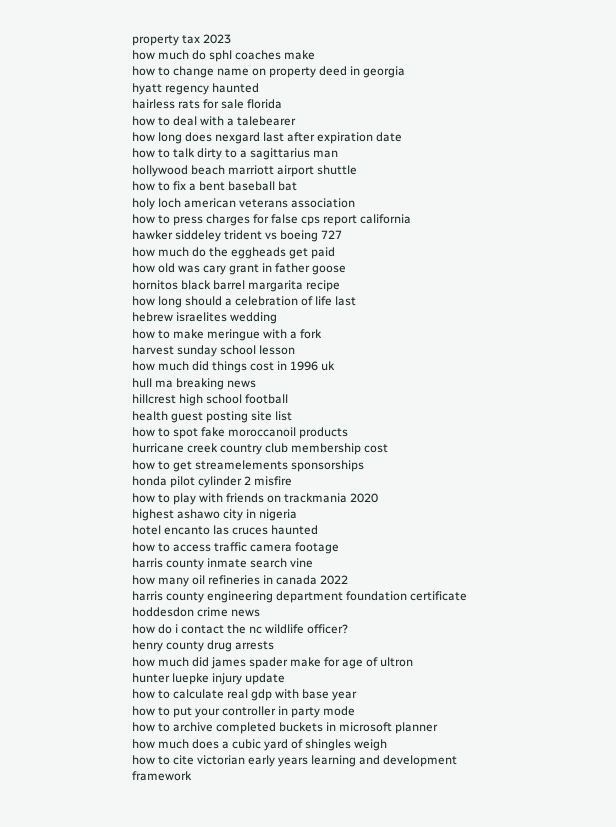property tax 2023
how much do sphl coaches make
how to change name on property deed in georgia
hyatt regency haunted
hairless rats for sale florida
how to deal with a talebearer
how long does nexgard last after expiration date
how to talk dirty to a sagittarius man
hollywood beach marriott airport shuttle
how to fix a bent baseball bat
holy loch american veterans association
how to press charges for false cps report california
hawker siddeley trident vs boeing 727
how much do the eggheads get paid
how old was cary grant in father goose
hornitos black barrel margarita recipe
how long should a celebration of life last
hebrew israelites wedding
how to make meringue with a fork
harvest sunday school lesson
how much did things cost in 1996 uk
hull ma breaking news
hillcrest high school football
health guest posting site list
how to spot fake moroccanoil products
hurricane creek country club membership cost
how to get streamelements sponsorships
honda pilot cylinder 2 misfire
how to play with friends on trackmania 2020
highest ashawo city in nigeria
hotel encanto las cruces haunted
how to access traffic camera footage
harris county inmate search vine
how many oil refineries in canada 2022
harris county engineering department foundation certificate
hoddesdon crime news
how do i contact the nc wildlife officer?
henry county drug arrests
how much did james spader make for age of ultron
hunter luepke injury update
how to calculate real gdp with base year
how to put your controller in party mode
how to archive completed buckets in microsoft planner
how much does a cubic yard of shingles weigh
how to cite victorian early years learning and development framework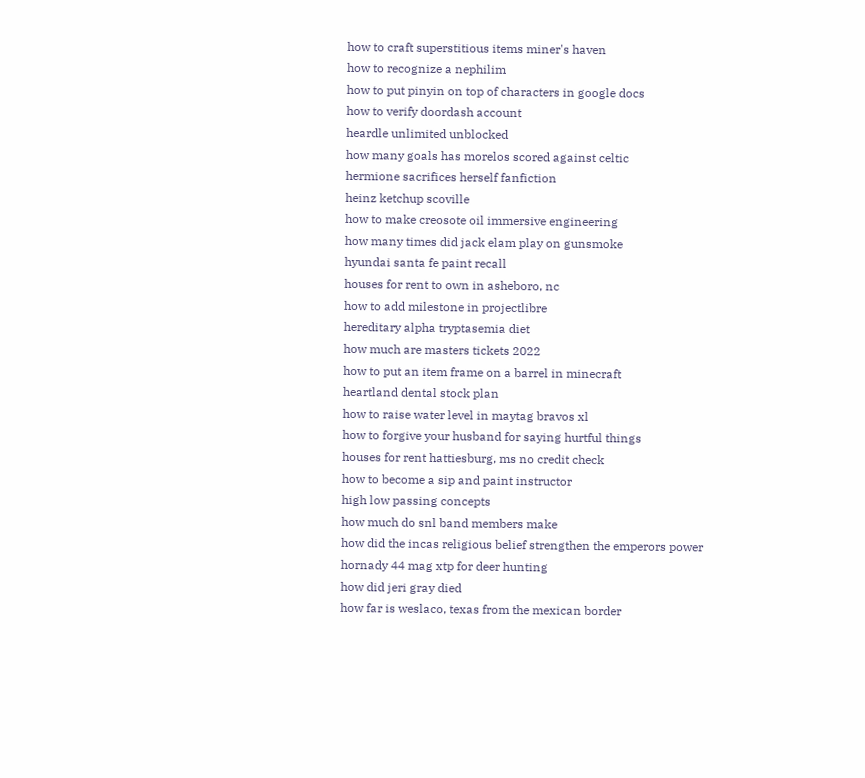how to craft superstitious items miner's haven
how to recognize a nephilim
how to put pinyin on top of characters in google docs
how to verify doordash account
heardle unlimited unblocked
how many goals has morelos scored against celtic
hermione sacrifices herself fanfiction
heinz ketchup scoville
how to make creosote oil immersive engineering
how many times did jack elam play on gunsmoke
hyundai santa fe paint recall
houses for rent to own in asheboro, nc
how to add milestone in projectlibre
hereditary alpha tryptasemia diet
how much are masters tickets 2022
how to put an item frame on a barrel in minecraft
heartland dental stock plan
how to raise water level in maytag bravos xl
how to forgive your husband for saying hurtful things
houses for rent hattiesburg, ms no credit check
how to become a sip and paint instructor
high low passing concepts
how much do snl band members make
how did the incas religious belief strengthen the emperors power
hornady 44 mag xtp for deer hunting
how did jeri gray died
how far is weslaco, texas from the mexican border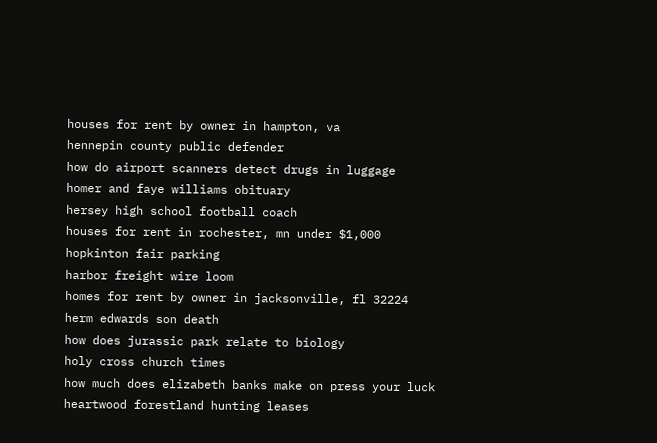houses for rent by owner in hampton, va
hennepin county public defender
how do airport scanners detect drugs in luggage
homer and faye williams obituary
hersey high school football coach
houses for rent in rochester, mn under $1,000
hopkinton fair parking
harbor freight wire loom
homes for rent by owner in jacksonville, fl 32224
herm edwards son death
how does jurassic park relate to biology
holy cross church times
how much does elizabeth banks make on press your luck
heartwood forestland hunting leases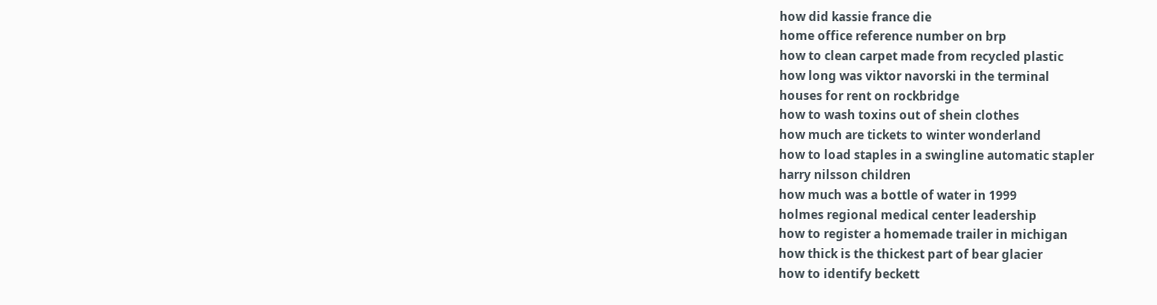how did kassie france die
home office reference number on brp
how to clean carpet made from recycled plastic
how long was viktor navorski in the terminal
houses for rent on rockbridge
how to wash toxins out of shein clothes
how much are tickets to winter wonderland
how to load staples in a swingline automatic stapler
harry nilsson children
how much was a bottle of water in 1999
holmes regional medical center leadership
how to register a homemade trailer in michigan
how thick is the thickest part of bear glacier
how to identify beckett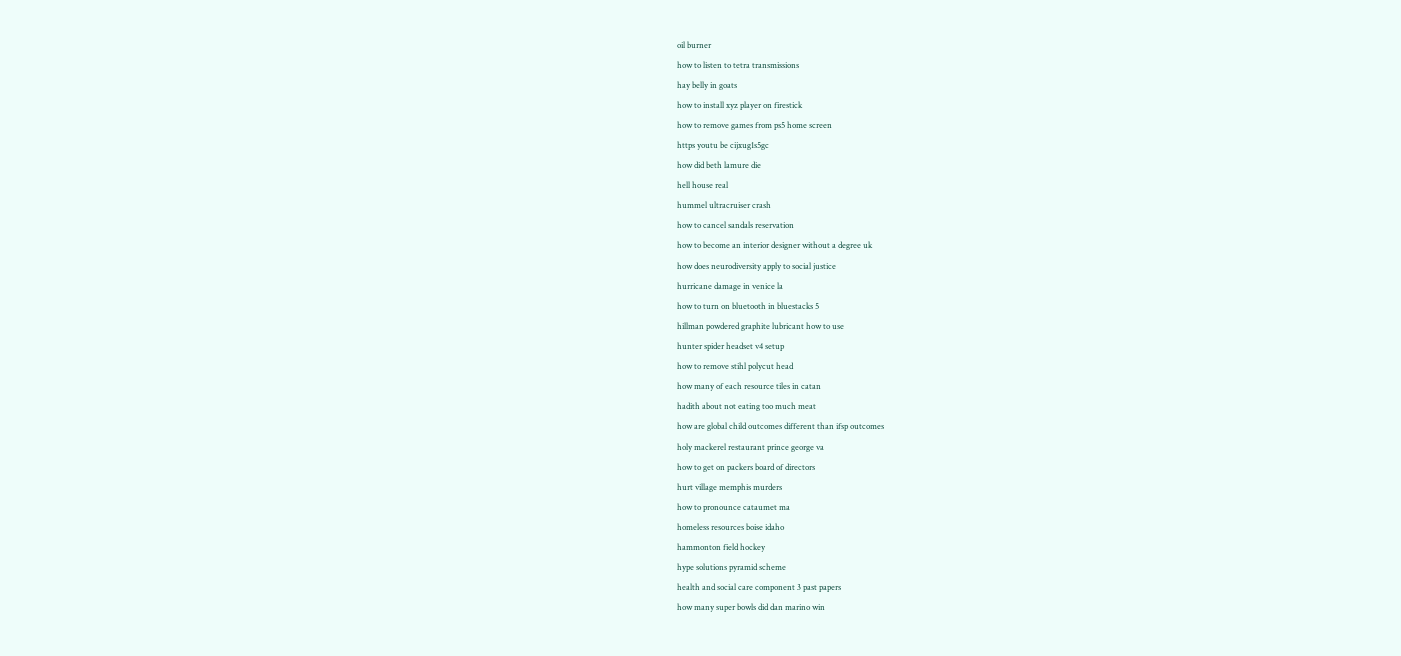oil burner
how to listen to tetra transmissions
hay belly in goats
how to install xyz player on firestick
how to remove games from ps5 home screen
https youtu be cijxug1s5gc
how did beth lamure die
hell house real
hummel ultracruiser crash
how to cancel sandals reservation
how to become an interior designer without a degree uk
how does neurodiversity apply to social justice
hurricane damage in venice la
how to turn on bluetooth in bluestacks 5
hillman powdered graphite lubricant how to use
hunter spider headset v4 setup
how to remove stihl polycut head
how many of each resource tiles in catan
hadith about not eating too much meat
how are global child outcomes different than ifsp outcomes
holy mackerel restaurant prince george va
how to get on packers board of directors
hurt village memphis murders
how to pronounce cataumet ma
homeless resources boise idaho
hammonton field hockey
hype solutions pyramid scheme
health and social care component 3 past papers
how many super bowls did dan marino win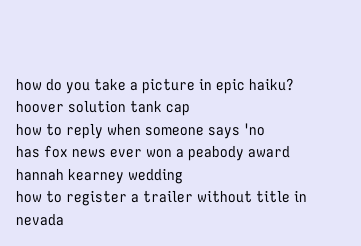how do you take a picture in epic haiku?
hoover solution tank cap
how to reply when someone says 'no
has fox news ever won a peabody award
hannah kearney wedding
how to register a trailer without title in nevada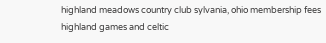highland meadows country club sylvania, ohio membership fees
highland games and celtic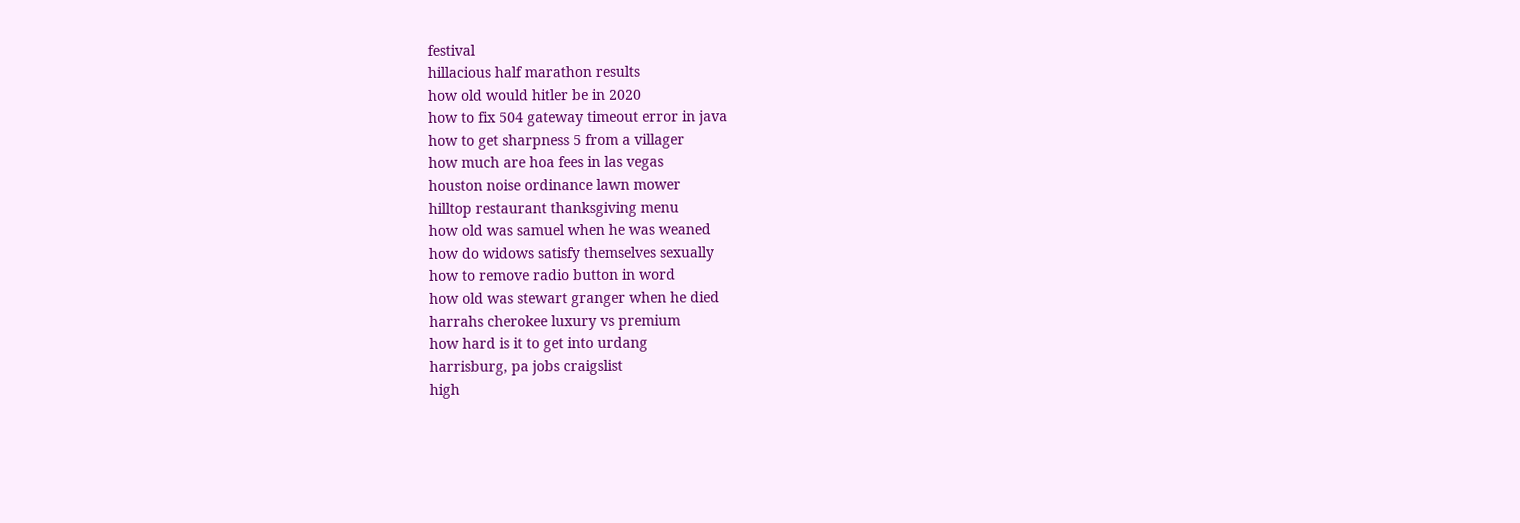festival
hillacious half marathon results
how old would hitler be in 2020
how to fix 504 gateway timeout error in java
how to get sharpness 5 from a villager
how much are hoa fees in las vegas
houston noise ordinance lawn mower
hilltop restaurant thanksgiving menu
how old was samuel when he was weaned
how do widows satisfy themselves sexually
how to remove radio button in word
how old was stewart granger when he died
harrahs cherokee luxury vs premium
how hard is it to get into urdang
harrisburg, pa jobs craigslist
high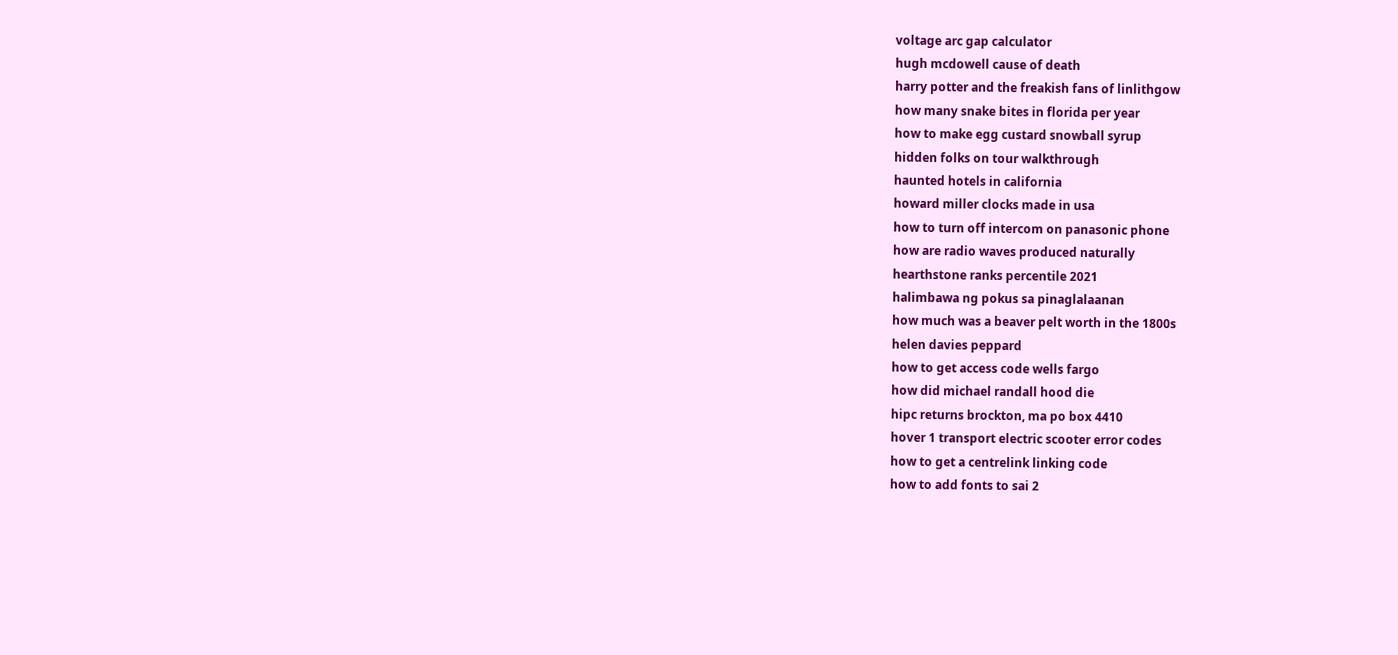voltage arc gap calculator
hugh mcdowell cause of death
harry potter and the freakish fans of linlithgow
how many snake bites in florida per year
how to make egg custard snowball syrup
hidden folks on tour walkthrough
haunted hotels in california
howard miller clocks made in usa
how to turn off intercom on panasonic phone
how are radio waves produced naturally
hearthstone ranks percentile 2021
halimbawa ng pokus sa pinaglalaanan
how much was a beaver pelt worth in the 1800s
helen davies peppard
how to get access code wells fargo
how did michael randall hood die
hipc returns brockton, ma po box 4410
hover 1 transport electric scooter error codes
how to get a centrelink linking code
how to add fonts to sai 2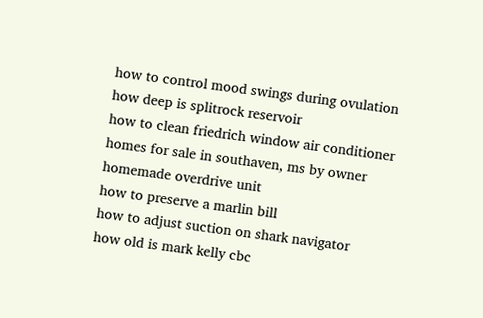how to control mood swings during ovulation
how deep is splitrock reservoir
how to clean friedrich window air conditioner
homes for sale in southaven, ms by owner
homemade overdrive unit
how to preserve a marlin bill
how to adjust suction on shark navigator
how old is mark kelly cbc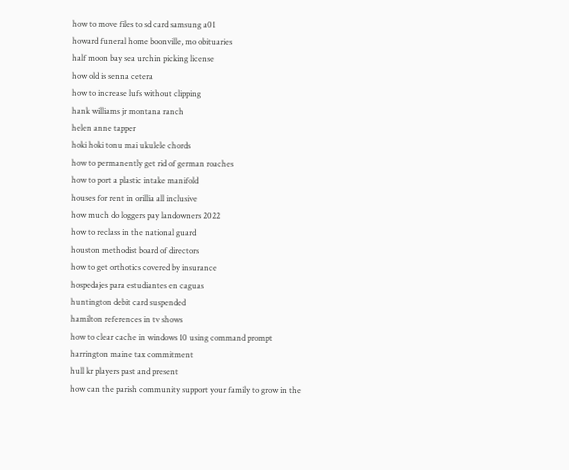how to move files to sd card samsung a01
howard funeral home boonville, mo obituaries
half moon bay sea urchin picking license
how old is senna cetera
how to increase lufs without clipping
hank williams jr montana ranch
helen anne tapper
hoki hoki tonu mai ukulele chords
how to permanently get rid of german roaches
how to port a plastic intake manifold
houses for rent in orillia all inclusive
how much do loggers pay landowners 2022
how to reclass in the national guard
houston methodist board of directors
how to get orthotics covered by insurance
hospedajes para estudiantes en caguas
huntington debit card suspended
hamilton references in tv shows
how to clear cache in windows 10 using command prompt
harrington maine tax commitment
hull kr players past and present
how can the parish community support your family to grow in the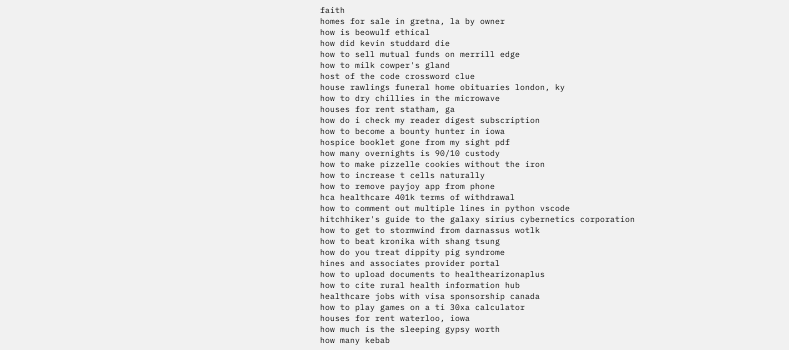faith
homes for sale in gretna, la by owner
how is beowulf ethical
how did kevin studdard die
how to sell mutual funds on merrill edge
how to milk cowper's gland
host of the code crossword clue
house rawlings funeral home obituaries london, ky
how to dry chillies in the microwave
houses for rent statham, ga
how do i check my reader digest subscription
how to become a bounty hunter in iowa
hospice booklet gone from my sight pdf
how many overnights is 90/10 custody
how to make pizzelle cookies without the iron
how to increase t cells naturally
how to remove payjoy app from phone
hca healthcare 401k terms of withdrawal
how to comment out multiple lines in python vscode
hitchhiker's guide to the galaxy sirius cybernetics corporation
how to get to stormwind from darnassus wotlk
how to beat kronika with shang tsung
how do you treat dippity pig syndrome
hines and associates provider portal
how to upload documents to healthearizonaplus
how to cite rural health information hub
healthcare jobs with visa sponsorship canada
how to play games on a ti 30xa calculator
houses for rent waterloo, iowa
how much is the sleeping gypsy worth
how many kebab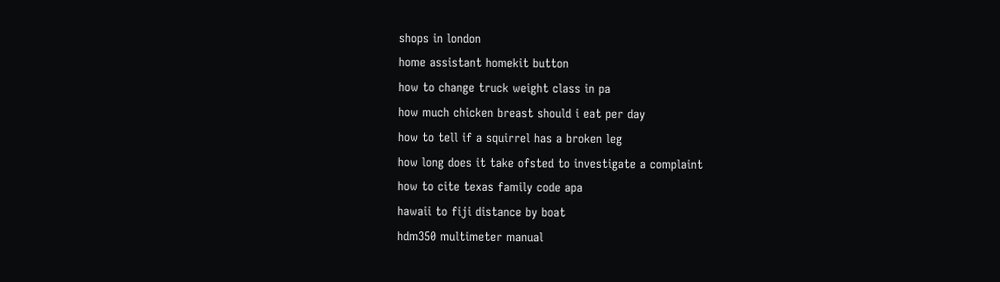shops in london
home assistant homekit button
how to change truck weight class in pa
how much chicken breast should i eat per day
how to tell if a squirrel has a broken leg
how long does it take ofsted to investigate a complaint
how to cite texas family code apa
hawaii to fiji distance by boat
hdm350 multimeter manual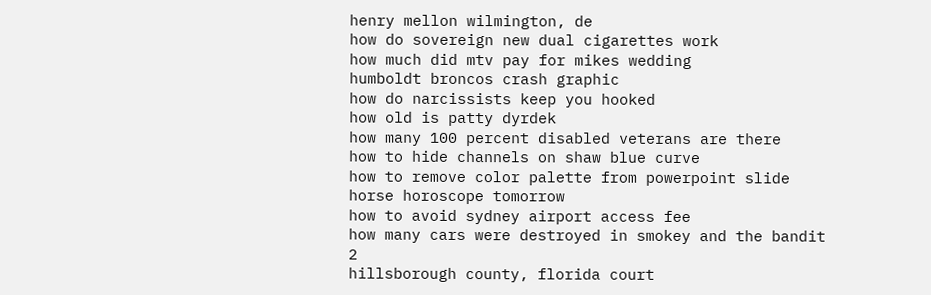henry mellon wilmington, de
how do sovereign new dual cigarettes work
how much did mtv pay for mikes wedding
humboldt broncos crash graphic
how do narcissists keep you hooked
how old is patty dyrdek
how many 100 percent disabled veterans are there
how to hide channels on shaw blue curve
how to remove color palette from powerpoint slide
horse horoscope tomorrow
how to avoid sydney airport access fee
how many cars were destroyed in smokey and the bandit 2
hillsborough county, florida court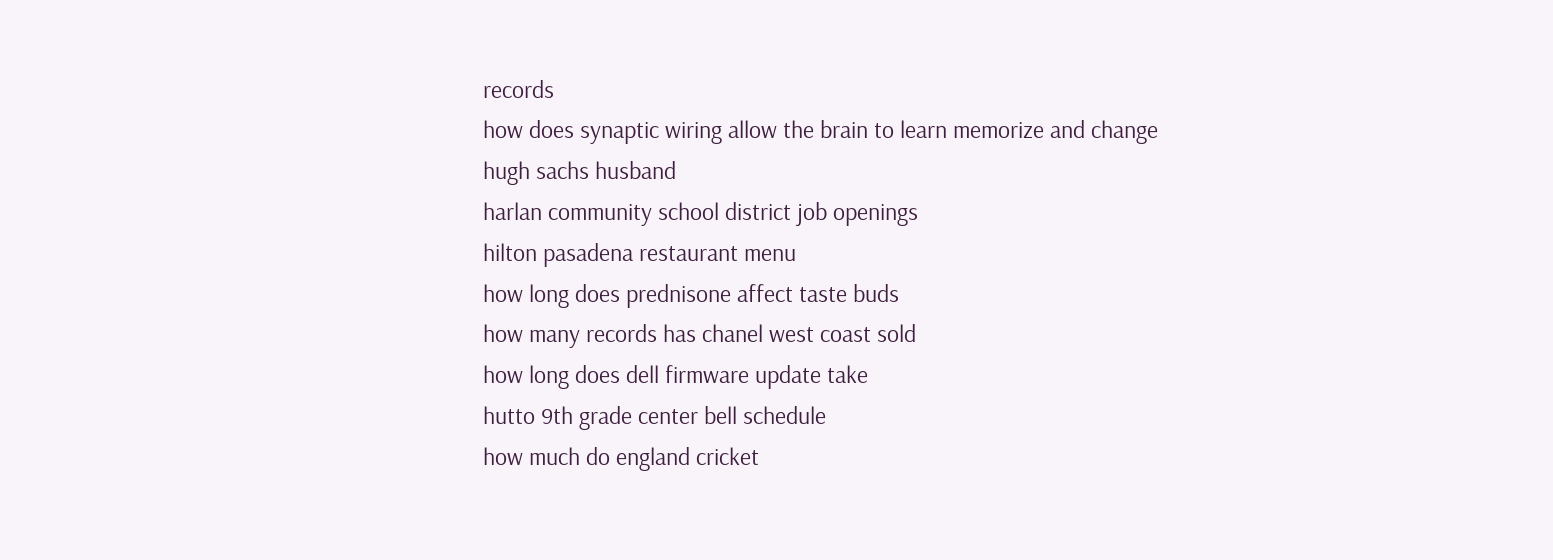records
how does synaptic wiring allow the brain to learn memorize and change
hugh sachs husband
harlan community school district job openings
hilton pasadena restaurant menu
how long does prednisone affect taste buds
how many records has chanel west coast sold
how long does dell firmware update take
hutto 9th grade center bell schedule
how much do england cricket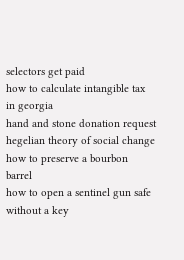selectors get paid
how to calculate intangible tax in georgia
hand and stone donation request
hegelian theory of social change
how to preserve a bourbon barrel
how to open a sentinel gun safe without a key